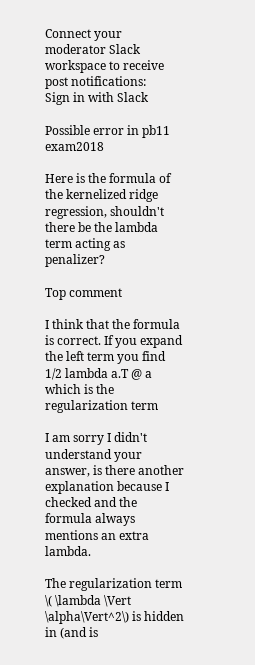Connect your moderator Slack workspace to receive post notifications:
Sign in with Slack

Possible error in pb11 exam2018

Here is the formula of the kernelized ridge regression, shouldn't there be the lambda term acting as penalizer?

Top comment

I think that the formula is correct. If you expand the left term you find 1/2 lambda a.T @ a which is the regularization term

I am sorry I didn't understand your answer, is there another explanation because I checked and the formula always mentions an extra lambda.

The regularization term \( \lambda \Vert \alpha\Vert^2\) is hidden in (and is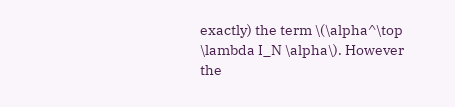exactly) the term \(\alpha^\top \lambda I_N \alpha\). However the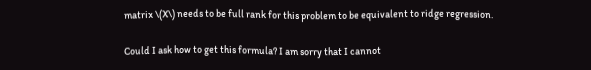matrix \(X\) needs to be full rank for this problem to be equivalent to ridge regression.

Could I ask how to get this formula? I am sorry that I cannot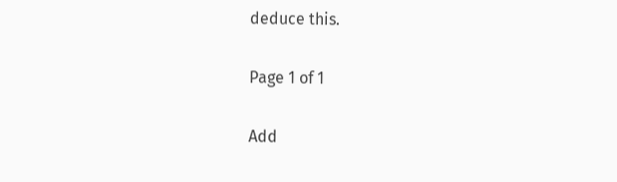deduce this.

Page 1 of 1

Add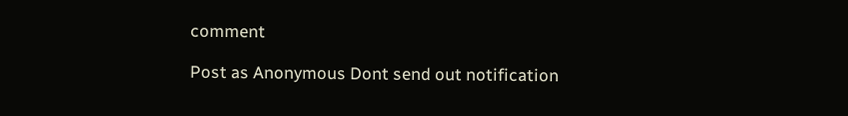comment

Post as Anonymous Dont send out notification